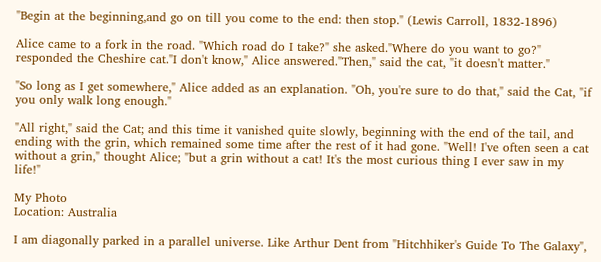"Begin at the beginning,and go on till you come to the end: then stop." (Lewis Carroll, 1832-1896)

Alice came to a fork in the road. "Which road do I take?" she asked."Where do you want to go?" responded the Cheshire cat."I don't know," Alice answered."Then," said the cat, "it doesn't matter."

"So long as I get somewhere," Alice added as an explanation. "Oh, you're sure to do that," said the Cat, "if you only walk long enough."

"All right," said the Cat; and this time it vanished quite slowly, beginning with the end of the tail, and ending with the grin, which remained some time after the rest of it had gone. "Well! I've often seen a cat without a grin," thought Alice; "but a grin without a cat! It's the most curious thing I ever saw in my life!"

My Photo
Location: Australia

I am diagonally parked in a parallel universe. Like Arthur Dent from "Hitchhiker's Guide To The Galaxy",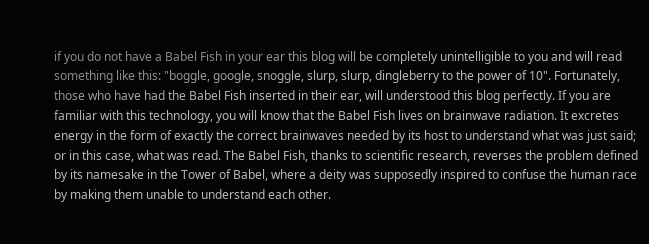if you do not have a Babel Fish in your ear this blog will be completely unintelligible to you and will read something like this: "boggle, google, snoggle, slurp, slurp, dingleberry to the power of 10". Fortunately, those who have had the Babel Fish inserted in their ear, will understood this blog perfectly. If you are familiar with this technology, you will know that the Babel Fish lives on brainwave radiation. It excretes energy in the form of exactly the correct brainwaves needed by its host to understand what was just said; or in this case, what was read. The Babel Fish, thanks to scientific research, reverses the problem defined by its namesake in the Tower of Babel, where a deity was supposedly inspired to confuse the human race by making them unable to understand each other.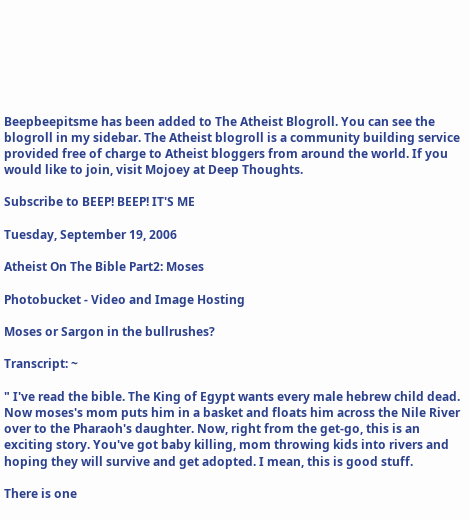Beepbeepitsme has been added to The Atheist Blogroll. You can see the blogroll in my sidebar. The Atheist blogroll is a community building service provided free of charge to Atheist bloggers from around the world. If you would like to join, visit Mojoey at Deep Thoughts.

Subscribe to BEEP! BEEP! IT'S ME

Tuesday, September 19, 2006

Atheist On The Bible Part2: Moses

Photobucket - Video and Image Hosting

Moses or Sargon in the bullrushes?

Transcript: ~

" I've read the bible. The King of Egypt wants every male hebrew child dead. Now moses's mom puts him in a basket and floats him across the Nile River over to the Pharaoh's daughter. Now, right from the get-go, this is an exciting story. You've got baby killing, mom throwing kids into rivers and hoping they will survive and get adopted. I mean, this is good stuff.

There is one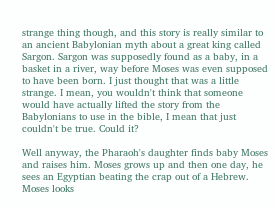strange thing though, and this story is really similar to an ancient Babylonian myth about a great king called Sargon. Sargon was supposedly found as a baby, in a basket in a river, way before Moses was even supposed to have been born. I just thought that was a little strange. I mean, you wouldn't think that someone would have actually lifted the story from the Babylonians to use in the bible, I mean that just couldn't be true. Could it?

Well anyway, the Pharaoh's daughter finds baby Moses and raises him. Moses grows up and then one day, he sees an Egyptian beating the crap out of a Hebrew. Moses looks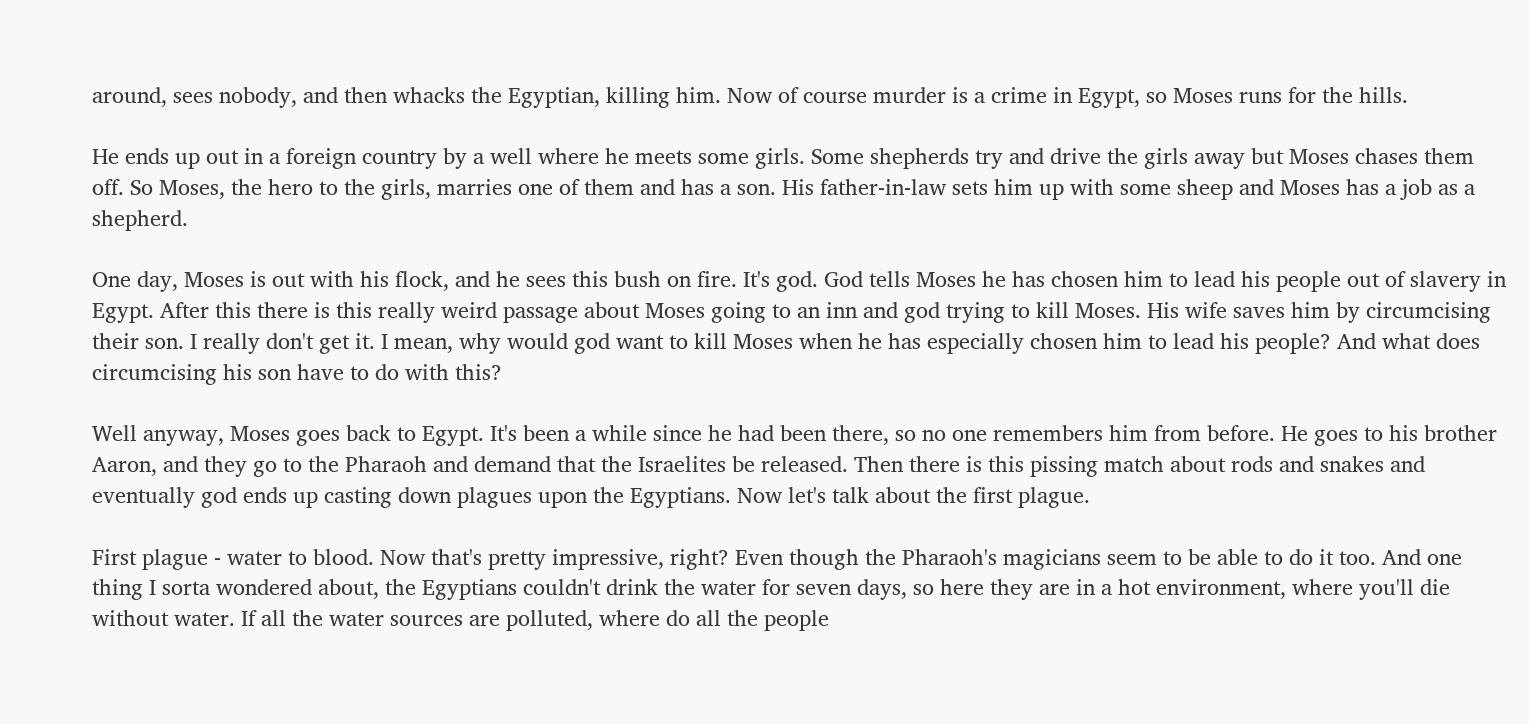around, sees nobody, and then whacks the Egyptian, killing him. Now of course murder is a crime in Egypt, so Moses runs for the hills.

He ends up out in a foreign country by a well where he meets some girls. Some shepherds try and drive the girls away but Moses chases them off. So Moses, the hero to the girls, marries one of them and has a son. His father-in-law sets him up with some sheep and Moses has a job as a shepherd.

One day, Moses is out with his flock, and he sees this bush on fire. It's god. God tells Moses he has chosen him to lead his people out of slavery in Egypt. After this there is this really weird passage about Moses going to an inn and god trying to kill Moses. His wife saves him by circumcising their son. I really don't get it. I mean, why would god want to kill Moses when he has especially chosen him to lead his people? And what does circumcising his son have to do with this?

Well anyway, Moses goes back to Egypt. It's been a while since he had been there, so no one remembers him from before. He goes to his brother Aaron, and they go to the Pharaoh and demand that the Israelites be released. Then there is this pissing match about rods and snakes and eventually god ends up casting down plagues upon the Egyptians. Now let's talk about the first plague.

First plague - water to blood. Now that's pretty impressive, right? Even though the Pharaoh's magicians seem to be able to do it too. And one thing I sorta wondered about, the Egyptians couldn't drink the water for seven days, so here they are in a hot environment, where you'll die without water. If all the water sources are polluted, where do all the people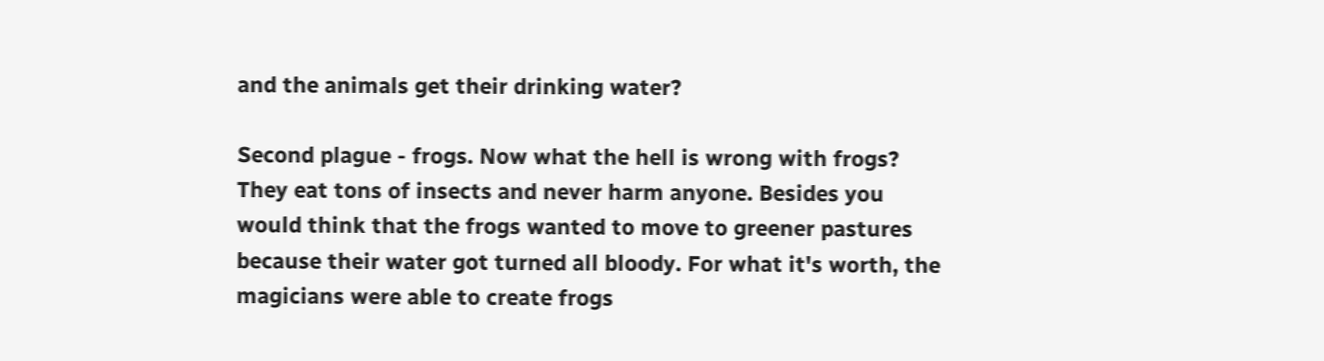and the animals get their drinking water?

Second plague - frogs. Now what the hell is wrong with frogs? They eat tons of insects and never harm anyone. Besides you would think that the frogs wanted to move to greener pastures because their water got turned all bloody. For what it's worth, the magicians were able to create frogs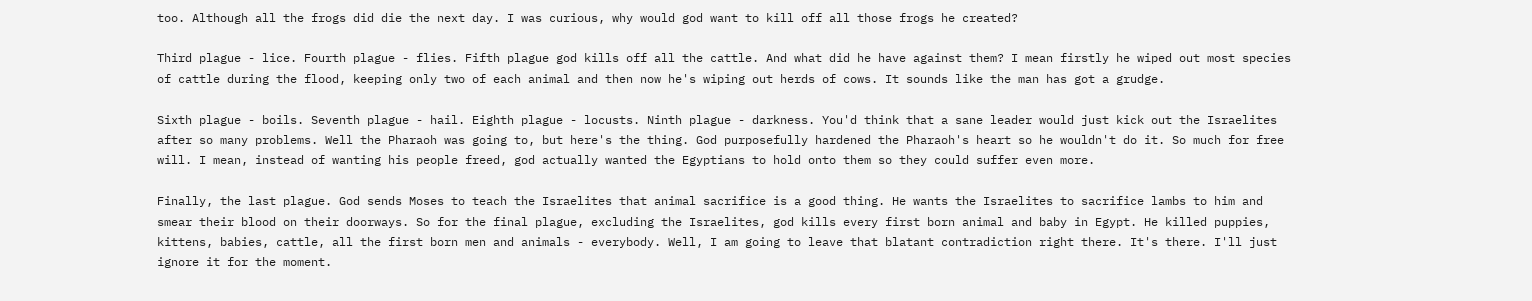too. Although all the frogs did die the next day. I was curious, why would god want to kill off all those frogs he created?

Third plague - lice. Fourth plague - flies. Fifth plague god kills off all the cattle. And what did he have against them? I mean firstly he wiped out most species of cattle during the flood, keeping only two of each animal and then now he's wiping out herds of cows. It sounds like the man has got a grudge.

Sixth plague - boils. Seventh plague - hail. Eighth plague - locusts. Ninth plague - darkness. You'd think that a sane leader would just kick out the Israelites after so many problems. Well the Pharaoh was going to, but here's the thing. God purposefully hardened the Pharaoh's heart so he wouldn't do it. So much for free will. I mean, instead of wanting his people freed, god actually wanted the Egyptians to hold onto them so they could suffer even more.

Finally, the last plague. God sends Moses to teach the Israelites that animal sacrifice is a good thing. He wants the Israelites to sacrifice lambs to him and smear their blood on their doorways. So for the final plague, excluding the Israelites, god kills every first born animal and baby in Egypt. He killed puppies, kittens, babies, cattle, all the first born men and animals - everybody. Well, I am going to leave that blatant contradiction right there. It's there. I'll just ignore it for the moment.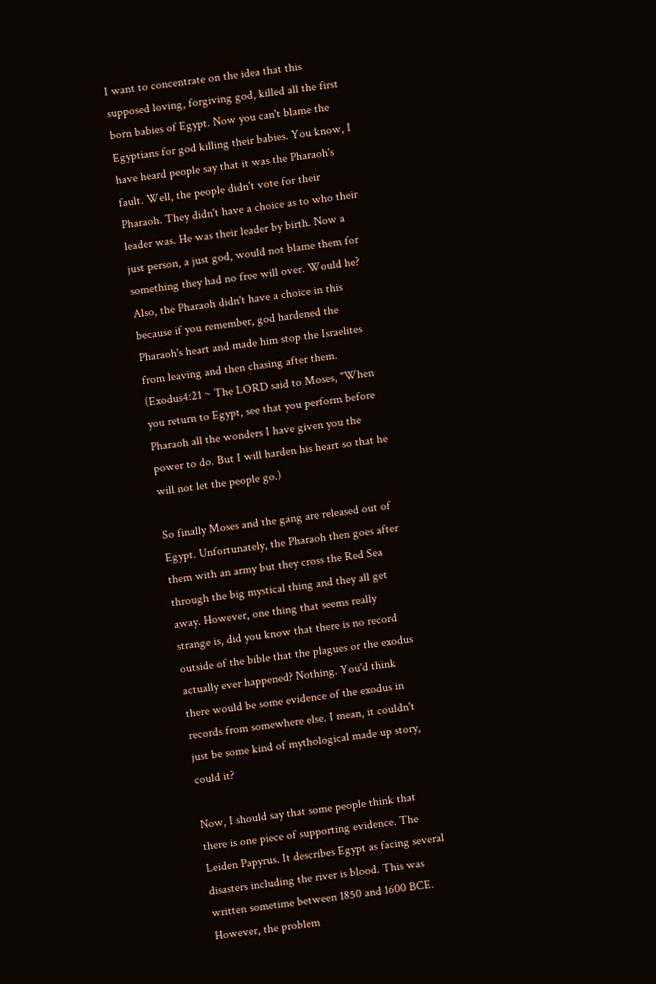I want to concentrate on the idea that this supposed loving, forgiving god, killed all the first born babies of Egypt. Now you can't blame the Egyptians for god killing their babies. You know, I have heard people say that it was the Pharaoh's fault. Well, the people didn't vote for their Pharaoh. They didn't have a choice as to who their leader was. He was their leader by birth. Now a just person, a just god, would not blame them for something they had no free will over. Would he? Also, the Pharaoh didn't have a choice in this because if you remember, god hardened the Pharaoh's heart and made him stop the Israelites from leaving and then chasing after them.
(Exodus4:21 ~ The LORD said to Moses, "When you return to Egypt, see that you perform before Pharaoh all the wonders I have given you the power to do. But I will harden his heart so that he will not let the people go.)

So finally Moses and the gang are released out of Egypt. Unfortunately, the Pharaoh then goes after them with an army but they cross the Red Sea through the big mystical thing and they all get away. However, one thing that seems really strange is, did you know that there is no record outside of the bible that the plagues or the exodus actually ever happened? Nothing. You'd think there would be some evidence of the exodus in records from somewhere else. I mean, it couldn't just be some kind of mythological made up story, could it?

Now, I should say that some people think that there is one piece of supporting evidence. The Leiden Papyrus. It describes Egypt as facing several disasters including the river is blood. This was written sometime between 1850 and 1600 BCE. However, the problem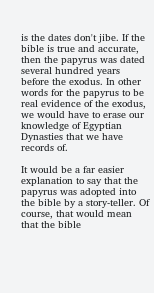is the dates don't jibe. If the bible is true and accurate, then the papyrus was dated several hundred years before the exodus. In other words for the papyrus to be real evidence of the exodus, we would have to erase our knowledge of Egyptian Dynasties that we have records of.

It would be a far easier explanation to say that the papyrus was adopted into the bible by a story-teller. Of course, that would mean that the bible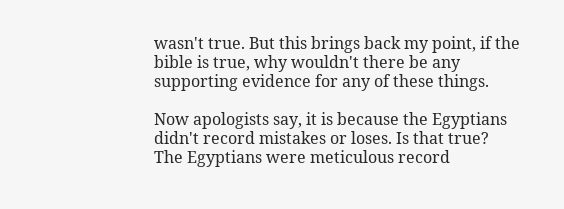wasn't true. But this brings back my point, if the bible is true, why wouldn't there be any supporting evidence for any of these things.

Now apologists say, it is because the Egyptians didn't record mistakes or loses. Is that true? The Egyptians were meticulous record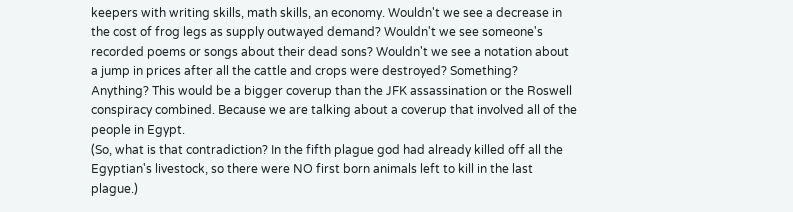keepers with writing skills, math skills, an economy. Wouldn't we see a decrease in the cost of frog legs as supply outwayed demand? Wouldn't we see someone's recorded poems or songs about their dead sons? Wouldn't we see a notation about a jump in prices after all the cattle and crops were destroyed? Something? Anything? This would be a bigger coverup than the JFK assassination or the Roswell conspiracy combined. Because we are talking about a coverup that involved all of the people in Egypt.
(So, what is that contradiction? In the fifth plague god had already killed off all the Egyptian's livestock, so there were NO first born animals left to kill in the last plague.)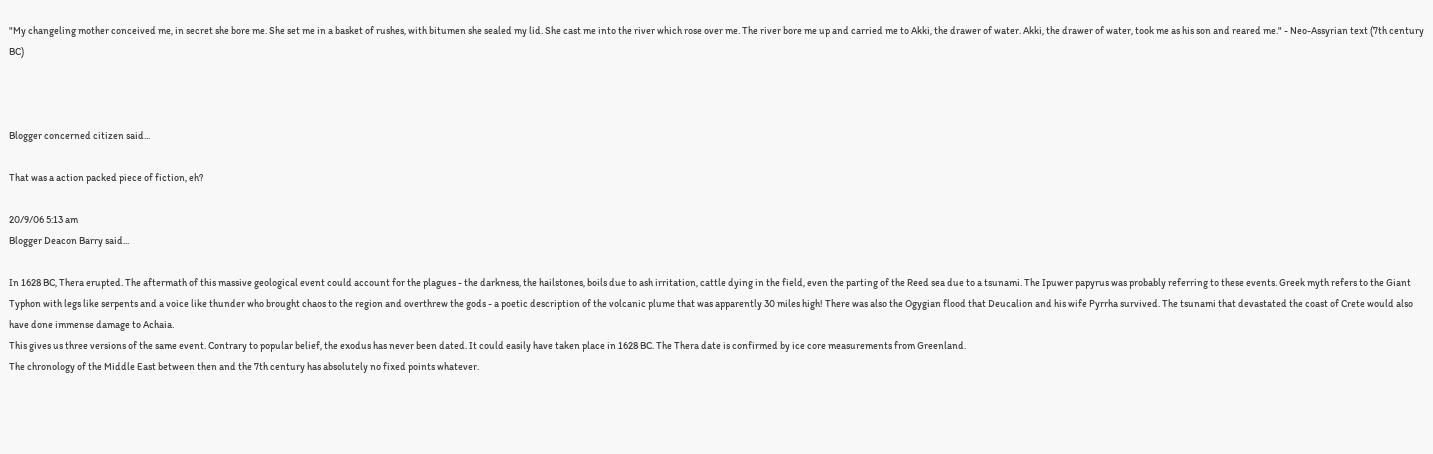"My changeling mother conceived me, in secret she bore me. She set me in a basket of rushes, with bitumen she sealed my lid. She cast me into the river which rose over me. The river bore me up and carried me to Akki, the drawer of water. Akki, the drawer of water, took me as his son and reared me." - Neo-Assyrian text (7th century BC)



Blogger concerned citizen said...

That was a action packed piece of fiction, eh?

20/9/06 5:13 am
Blogger Deacon Barry said...

In 1628 BC, Thera erupted. The aftermath of this massive geological event could account for the plagues - the darkness, the hailstones, boils due to ash irritation, cattle dying in the field, even the parting of the Reed sea due to a tsunami. The Ipuwer papyrus was probably referring to these events. Greek myth refers to the Giant Typhon with legs like serpents and a voice like thunder who brought chaos to the region and overthrew the gods - a poetic description of the volcanic plume that was apparently 30 miles high! There was also the Ogygian flood that Deucalion and his wife Pyrrha survived. The tsunami that devastated the coast of Crete would also have done immense damage to Achaia.
This gives us three versions of the same event. Contrary to popular belief, the exodus has never been dated. It could easily have taken place in 1628 BC. The Thera date is confirmed by ice core measurements from Greenland.
The chronology of the Middle East between then and the 7th century has absolutely no fixed points whatever.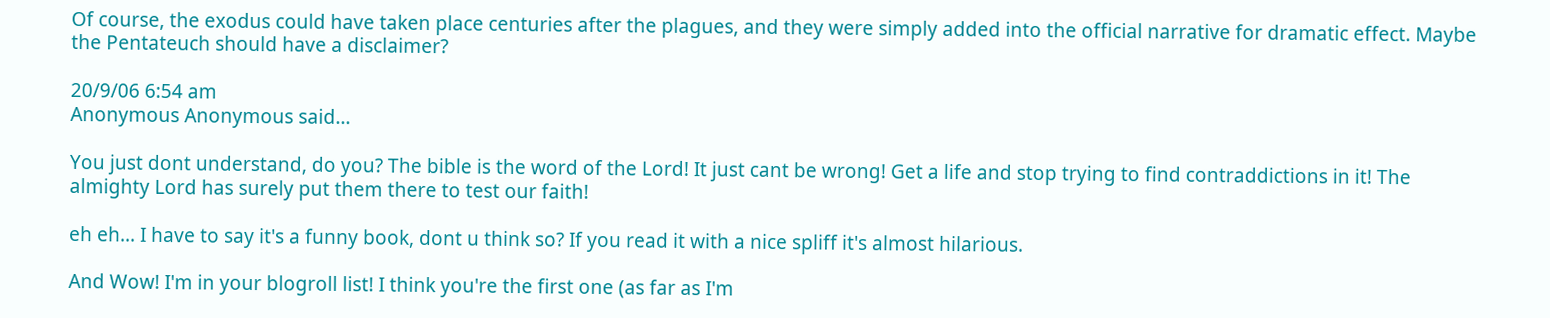Of course, the exodus could have taken place centuries after the plagues, and they were simply added into the official narrative for dramatic effect. Maybe the Pentateuch should have a disclaimer?

20/9/06 6:54 am
Anonymous Anonymous said...

You just dont understand, do you? The bible is the word of the Lord! It just cant be wrong! Get a life and stop trying to find contraddictions in it! The almighty Lord has surely put them there to test our faith!

eh eh... I have to say it's a funny book, dont u think so? If you read it with a nice spliff it's almost hilarious.

And Wow! I'm in your blogroll list! I think you're the first one (as far as I'm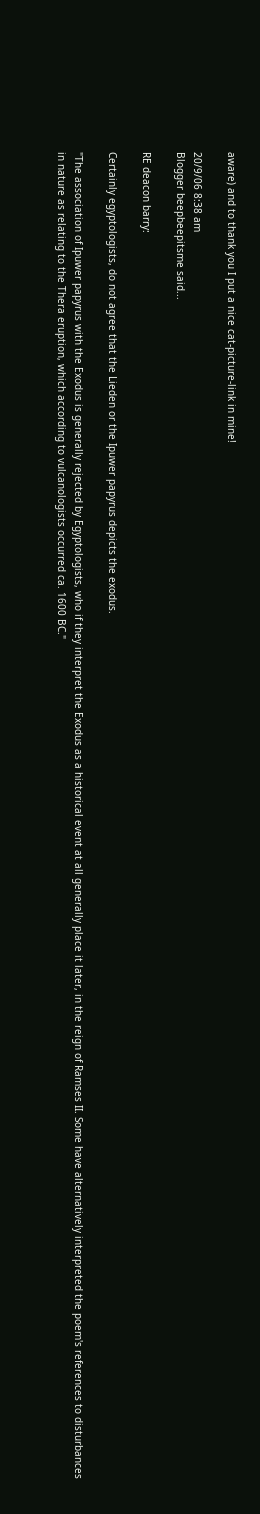aware) and to thank you I put a nice cat-picture-link in mine!

20/9/06 8:38 am
Blogger beepbeepitsme said...

RE deacon barry:

Certainly egyptologists, do not agree that the Lieden or the Ipuwer papyrus depicts the exodus.

"The association of Ipuwer papyrus with the Exodus is generally rejected by Egyptologists, who if they interpret the Exodus as a historical event at all generally place it later, in the reign of Ramses II. Some have alternatively interpreted the poem's references to disturbances in nature as relating to the Thera eruption, which according to vulcanologists occurred ca. 1600 BC."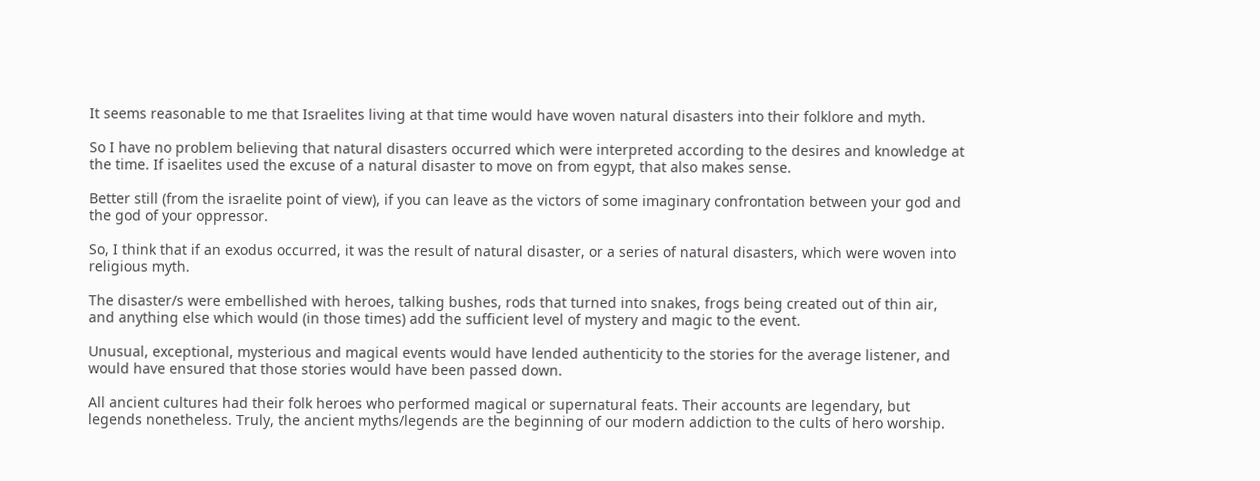It seems reasonable to me that Israelites living at that time would have woven natural disasters into their folklore and myth.

So I have no problem believing that natural disasters occurred which were interpreted according to the desires and knowledge at the time. If isaelites used the excuse of a natural disaster to move on from egypt, that also makes sense.

Better still (from the israelite point of view), if you can leave as the victors of some imaginary confrontation between your god and the god of your oppressor.

So, I think that if an exodus occurred, it was the result of natural disaster, or a series of natural disasters, which were woven into religious myth.

The disaster/s were embellished with heroes, talking bushes, rods that turned into snakes, frogs being created out of thin air, and anything else which would (in those times) add the sufficient level of mystery and magic to the event.

Unusual, exceptional, mysterious and magical events would have lended authenticity to the stories for the average listener, and would have ensured that those stories would have been passed down.

All ancient cultures had their folk heroes who performed magical or supernatural feats. Their accounts are legendary, but legends nonetheless. Truly, the ancient myths/legends are the beginning of our modern addiction to the cults of hero worship.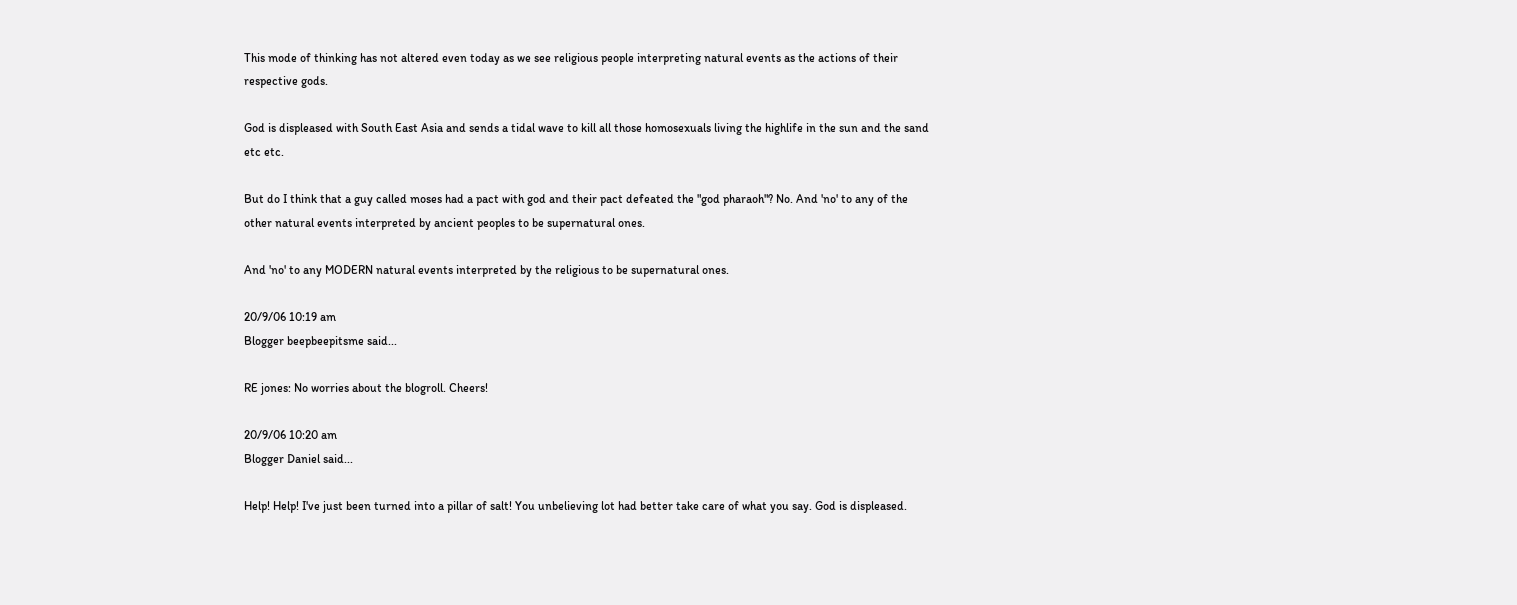This mode of thinking has not altered even today as we see religious people interpreting natural events as the actions of their respective gods.

God is displeased with South East Asia and sends a tidal wave to kill all those homosexuals living the highlife in the sun and the sand etc etc.

But do I think that a guy called moses had a pact with god and their pact defeated the "god pharaoh"? No. And 'no' to any of the other natural events interpreted by ancient peoples to be supernatural ones.

And 'no' to any MODERN natural events interpreted by the religious to be supernatural ones.

20/9/06 10:19 am
Blogger beepbeepitsme said...

RE jones: No worries about the blogroll. Cheers!

20/9/06 10:20 am
Blogger Daniel said...

Help! Help! I've just been turned into a pillar of salt! You unbelieving lot had better take care of what you say. God is displeased.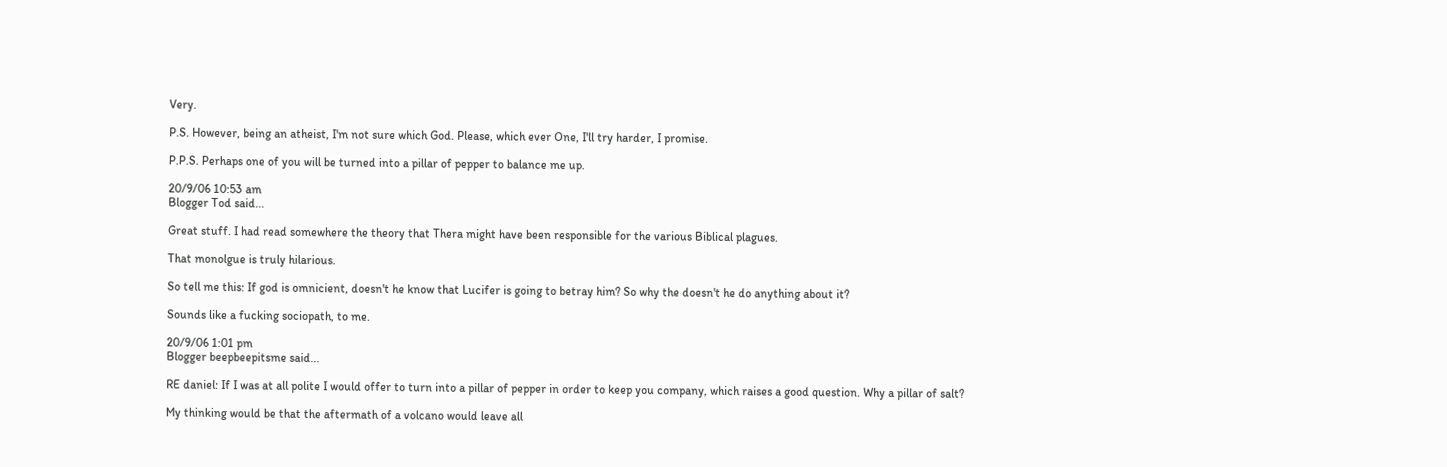Very.

P.S. However, being an atheist, I'm not sure which God. Please, which ever One, I'll try harder, I promise.

P.P.S. Perhaps one of you will be turned into a pillar of pepper to balance me up.

20/9/06 10:53 am
Blogger Tod said...

Great stuff. I had read somewhere the theory that Thera might have been responsible for the various Biblical plagues.

That monolgue is truly hilarious.

So tell me this: If god is omnicient, doesn't he know that Lucifer is going to betray him? So why the doesn't he do anything about it?

Sounds like a fucking sociopath, to me.

20/9/06 1:01 pm
Blogger beepbeepitsme said...

RE daniel: If I was at all polite I would offer to turn into a pillar of pepper in order to keep you company, which raises a good question. Why a pillar of salt?

My thinking would be that the aftermath of a volcano would leave all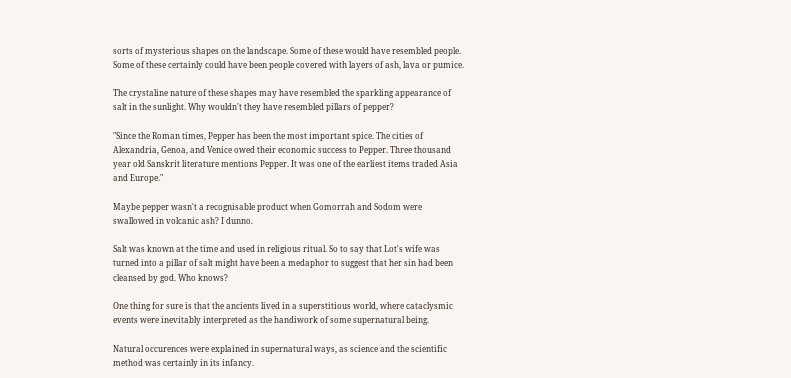sorts of mysterious shapes on the landscape. Some of these would have resembled people. Some of these certainly could have been people covered with layers of ash, lava or pumice.

The crystaline nature of these shapes may have resembled the sparkling appearance of salt in the sunlight. Why wouldn't they have resembled pillars of pepper?

"Since the Roman times, Pepper has been the most important spice. The cities of Alexandria, Genoa, and Venice owed their economic success to Pepper. Three thousand year old Sanskrit literature mentions Pepper. It was one of the earliest items traded Asia and Europe."

Maybe pepper wasn't a recognisable product when Gomorrah and Sodom were swallowed in volcanic ash? I dunno.

Salt was known at the time and used in religious ritual. So to say that Lot's wife was turned into a pillar of salt might have been a medaphor to suggest that her sin had been cleansed by god. Who knows?

One thing for sure is that the ancients lived in a superstitious world, where cataclysmic events were inevitably interpreted as the handiwork of some supernatural being.

Natural occurences were explained in supernatural ways, as science and the scientific method was certainly in its infancy.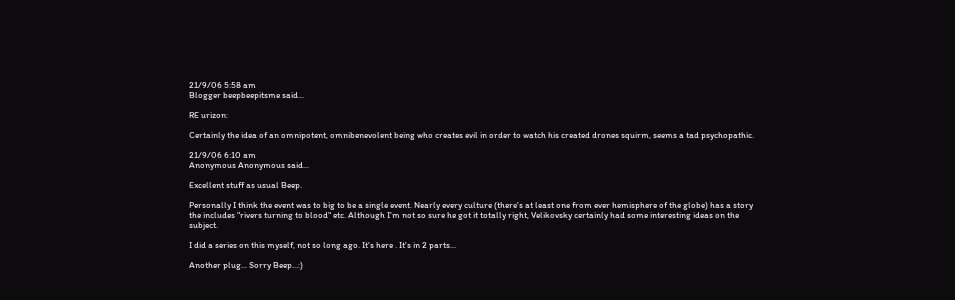21/9/06 5:58 am
Blogger beepbeepitsme said...

RE urizon:

Certainly the idea of an omnipotent, omnibenevolent being who creates evil in order to watch his created drones squirm, seems a tad psychopathic.

21/9/06 6:10 am
Anonymous Anonymous said...

Excellent stuff as usual Beep.

Personally I think the event was to big to be a single event. Nearly every culture (there's at least one from ever hemisphere of the globe) has a story the includes "rivers turning to blood" etc. Although I'm not so sure he got it totally right, Velikovsky certainly had some interesting ideas on the subject.

I did a series on this myself, not so long ago. It's here . It's in 2 parts...

Another plug... Sorry Beep...:)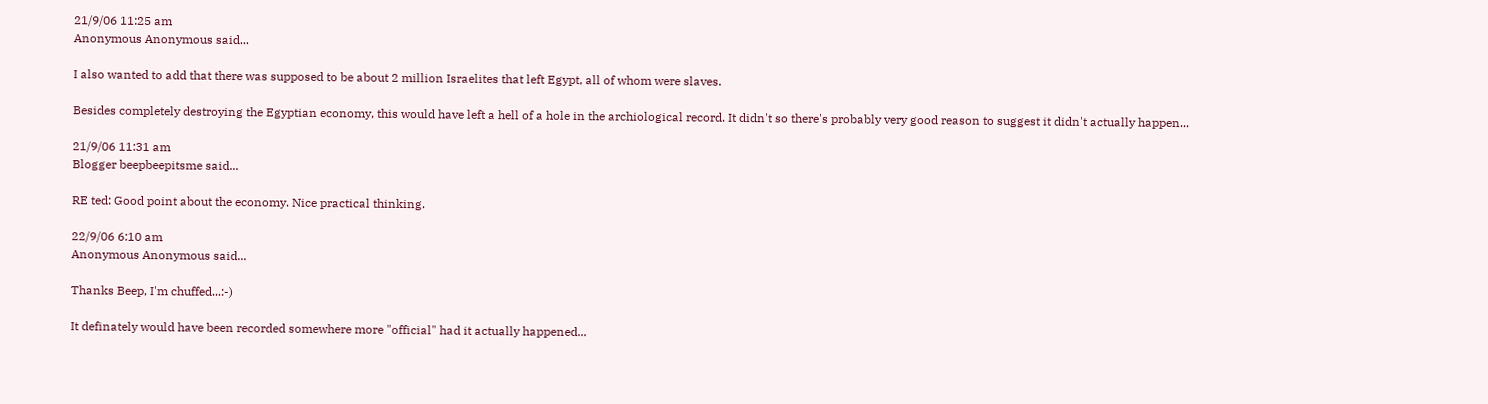21/9/06 11:25 am
Anonymous Anonymous said...

I also wanted to add that there was supposed to be about 2 million Israelites that left Egypt, all of whom were slaves.

Besides completely destroying the Egyptian economy, this would have left a hell of a hole in the archiological record. It didn't so there's probably very good reason to suggest it didn't actually happen...

21/9/06 11:31 am
Blogger beepbeepitsme said...

RE ted: Good point about the economy. Nice practical thinking.

22/9/06 6:10 am
Anonymous Anonymous said...

Thanks Beep, I'm chuffed...:-)

It definately would have been recorded somewhere more "official" had it actually happened...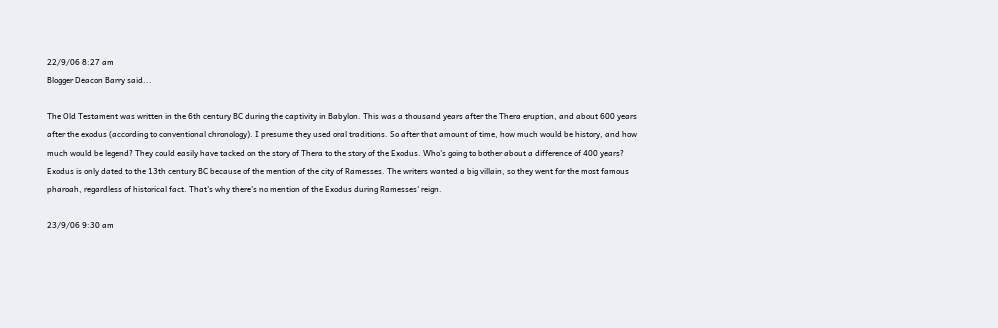22/9/06 8:27 am
Blogger Deacon Barry said...

The Old Testament was written in the 6th century BC during the captivity in Babylon. This was a thousand years after the Thera eruption, and about 600 years after the exodus (according to conventional chronology). I presume they used oral traditions. So after that amount of time, how much would be history, and how much would be legend? They could easily have tacked on the story of Thera to the story of the Exodus. Who's going to bother about a difference of 400 years?
Exodus is only dated to the 13th century BC because of the mention of the city of Ramesses. The writers wanted a big villain, so they went for the most famous pharoah, regardless of historical fact. That's why there's no mention of the Exodus during Ramesses' reign.

23/9/06 9:30 am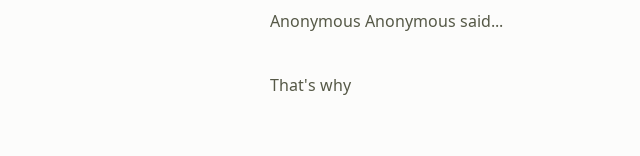Anonymous Anonymous said...

That's why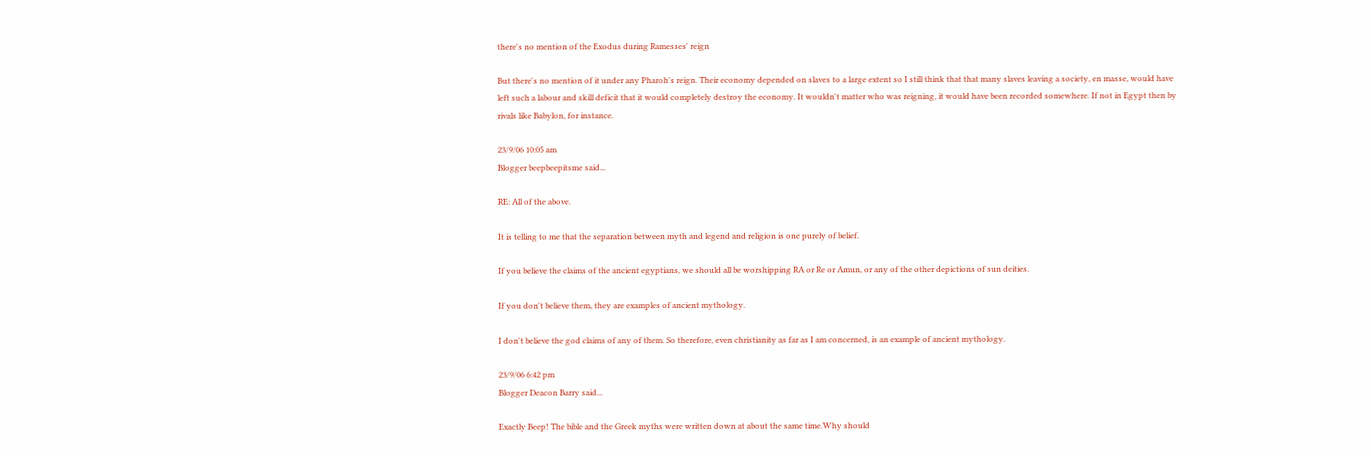there's no mention of the Exodus during Ramesses' reign

But there's no mention of it under any Pharoh's reign. Their economy depended on slaves to a large extent so I still think that that many slaves leaving a society, en masse, would have left such a labour and skill deficit that it would completely destroy the economy. It wouldn't matter who was reigning, it would have been recorded somewhere. If not in Egypt then by rivals like Babylon, for instance.

23/9/06 10:05 am
Blogger beepbeepitsme said...

RE: All of the above.

It is telling to me that the separation between myth and legend and religion is one purely of belief.

If you believe the claims of the ancient egyptians, we should all be worshipping RA or Re or Amun, or any of the other depictions of sun deities.

If you don't believe them, they are examples of ancient mythology.

I don't believe the god claims of any of them. So therefore, even christianity as far as I am concerned, is an example of ancient mythology.

23/9/06 6:42 pm
Blogger Deacon Barry said...

Exactly Beep! The bible and the Greek myths were written down at about the same time.Why should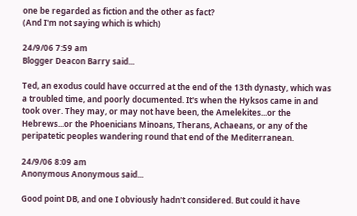one be regarded as fiction and the other as fact?
(And I'm not saying which is which)

24/9/06 7:59 am
Blogger Deacon Barry said...

Ted, an exodus could have occurred at the end of the 13th dynasty, which was a troubled time, and poorly documented. It's when the Hyksos came in and took over. They may, or may not have been, the Amelekites...or the Hebrews...or the Phoenicians Minoans, Therans, Achaeans, or any of the peripatetic peoples wandering round that end of the Mediterranean.

24/9/06 8:09 am
Anonymous Anonymous said...

Good point DB, and one I obviously hadn't considered. But could it have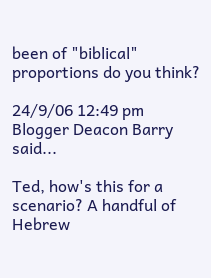been of "biblical" proportions do you think?

24/9/06 12:49 pm
Blogger Deacon Barry said...

Ted, how's this for a scenario? A handful of Hebrew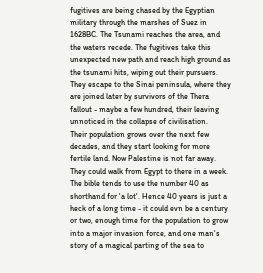fugitives are being chased by the Egyptian military through the marshes of Suez in 1628BC. The Tsunami reaches the area, and the waters recede. The fugitives take this unexpected new path and reach high ground as the tsunami hits, wiping out their pursuers. They escape to the Sinai peninsula, where they are joined later by survivors of the Thera fallout - maybe a few hundred, their leaving unnoticed in the collapse of civilisation.
Their population grows over the next few decades, and they start looking for more fertile land. Now Palestine is not far away. They could walk from Egypt to there in a week. The bible tends to use the number 40 as shorthand for 'a lot'. Hence 40 years is just a heck of a long time - it could evn be a century or two, enough time for the population to grow into a major invasion force, and one man's story of a magical parting of the sea to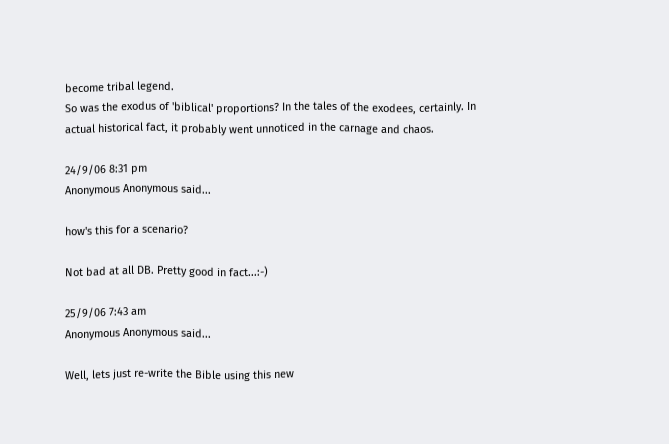become tribal legend.
So was the exodus of 'biblical' proportions? In the tales of the exodees, certainly. In actual historical fact, it probably went unnoticed in the carnage and chaos.

24/9/06 8:31 pm
Anonymous Anonymous said...

how's this for a scenario?

Not bad at all DB. Pretty good in fact...:-)

25/9/06 7:43 am
Anonymous Anonymous said...

Well, lets just re-write the Bible using this new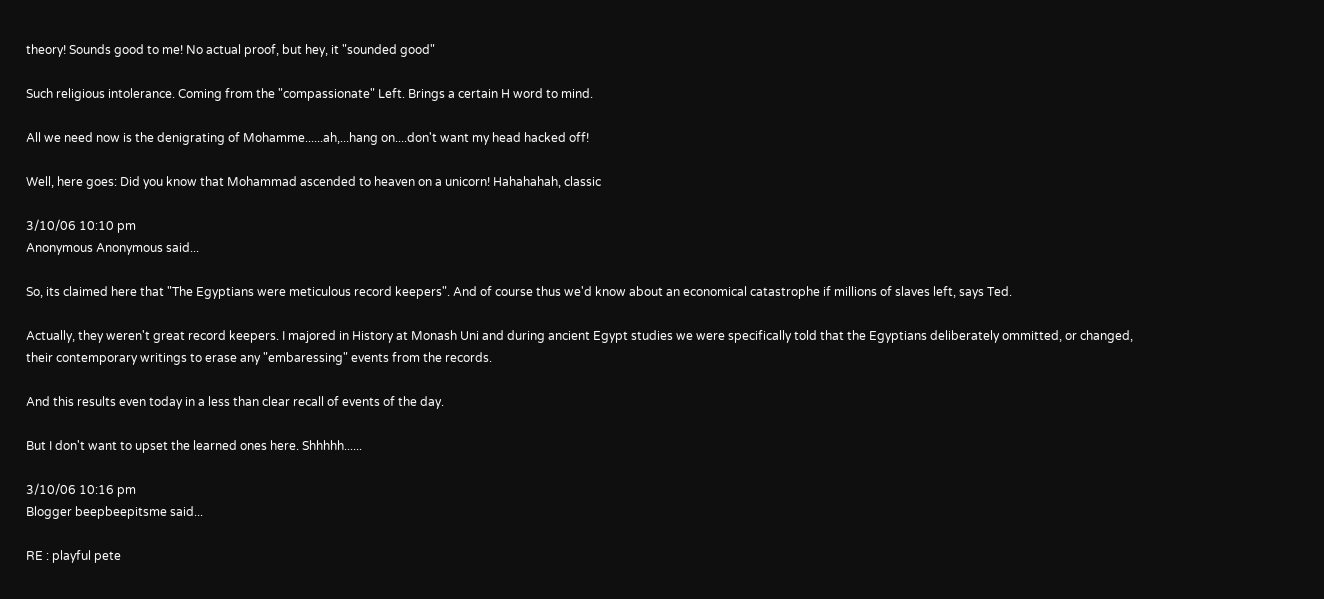theory! Sounds good to me! No actual proof, but hey, it "sounded good"

Such religious intolerance. Coming from the "compassionate" Left. Brings a certain H word to mind.

All we need now is the denigrating of Mohamme......ah,...hang on....don't want my head hacked off!

Well, here goes: Did you know that Mohammad ascended to heaven on a unicorn! Hahahahah, classic

3/10/06 10:10 pm
Anonymous Anonymous said...

So, its claimed here that "The Egyptians were meticulous record keepers". And of course thus we'd know about an economical catastrophe if millions of slaves left, says Ted.

Actually, they weren't great record keepers. I majored in History at Monash Uni and during ancient Egypt studies we were specifically told that the Egyptians deliberately ommitted, or changed, their contemporary writings to erase any "embaressing" events from the records.

And this results even today in a less than clear recall of events of the day.

But I don't want to upset the learned ones here. Shhhhh......

3/10/06 10:16 pm
Blogger beepbeepitsme said...

RE : playful pete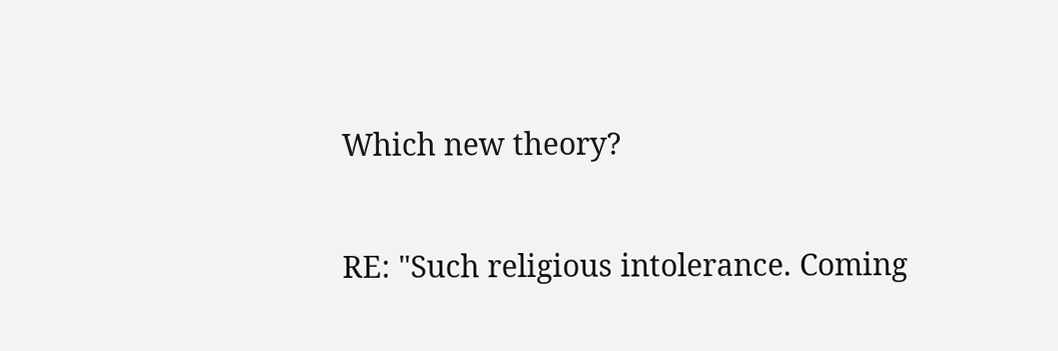Which new theory?

RE: "Such religious intolerance. Coming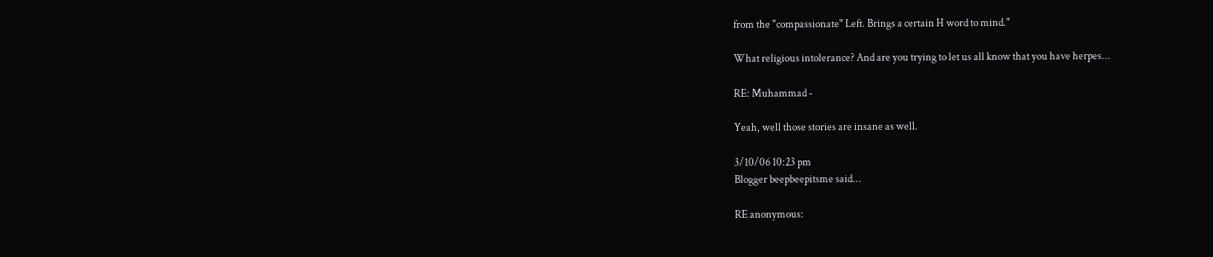from the "compassionate" Left. Brings a certain H word to mind."

What religious intolerance? And are you trying to let us all know that you have herpes...

RE: Muhammad -

Yeah, well those stories are insane as well.

3/10/06 10:23 pm
Blogger beepbeepitsme said...

RE anonymous: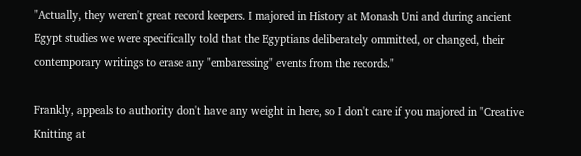"Actually, they weren't great record keepers. I majored in History at Monash Uni and during ancient Egypt studies we were specifically told that the Egyptians deliberately ommitted, or changed, their contemporary writings to erase any "embaressing" events from the records."

Frankly, appeals to authority don't have any weight in here, so I don't care if you majored in "Creative Knitting at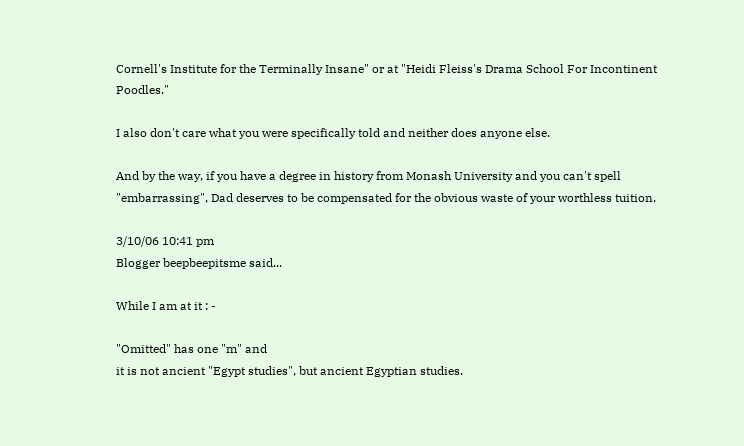Cornell's Institute for the Terminally Insane" or at "Heidi Fleiss's Drama School For Incontinent Poodles."

I also don't care what you were specifically told and neither does anyone else.

And by the way, if you have a degree in history from Monash University and you can't spell "embarrassing", Dad deserves to be compensated for the obvious waste of your worthless tuition.

3/10/06 10:41 pm
Blogger beepbeepitsme said...

While I am at it : -

"Omitted" has one "m" and
it is not ancient "Egypt studies", but ancient Egyptian studies.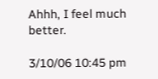Ahhh, I feel much better.

3/10/06 10:45 pm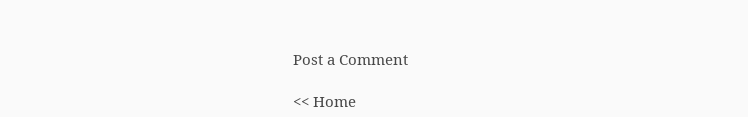Post a Comment

<< Home